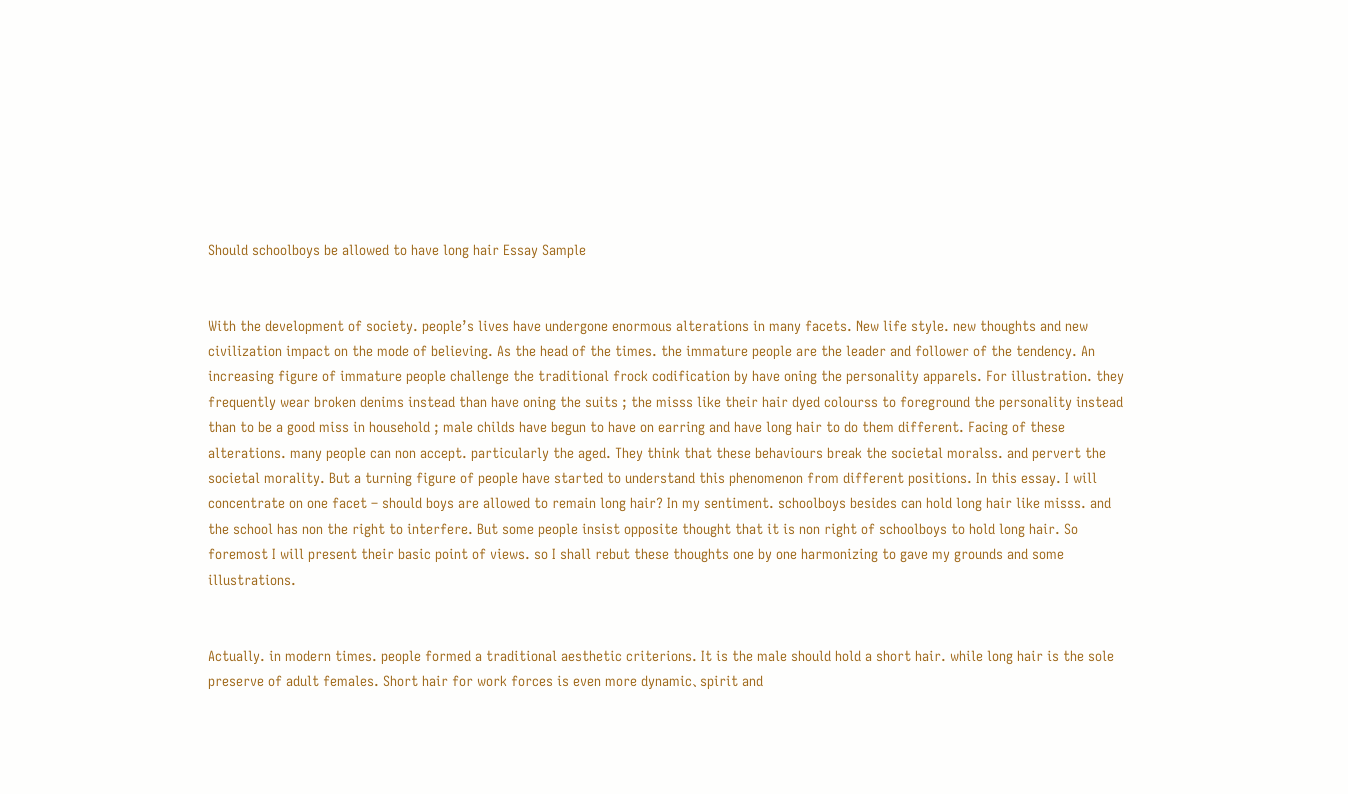Should schoolboys be allowed to have long hair Essay Sample


With the development of society. people’s lives have undergone enormous alterations in many facets. New life style. new thoughts and new civilization impact on the mode of believing. As the head of the times. the immature people are the leader and follower of the tendency. An increasing figure of immature people challenge the traditional frock codification by have oning the personality apparels. For illustration. they frequently wear broken denims instead than have oning the suits ; the misss like their hair dyed colourss to foreground the personality instead than to be a good miss in household ; male childs have begun to have on earring and have long hair to do them different. Facing of these alterations. many people can non accept. particularly the aged. They think that these behaviours break the societal moralss. and pervert the societal morality. But a turning figure of people have started to understand this phenomenon from different positions. In this essay. I will concentrate on one facet – should boys are allowed to remain long hair? In my sentiment. schoolboys besides can hold long hair like misss. and the school has non the right to interfere. But some people insist opposite thought that it is non right of schoolboys to hold long hair. So foremost I will present their basic point of views. so I shall rebut these thoughts one by one harmonizing to gave my grounds and some illustrations.


Actually. in modern times. people formed a traditional aesthetic criterions. It is the male should hold a short hair. while long hair is the sole preserve of adult females. Short hair for work forces is even more dynamic、spirit and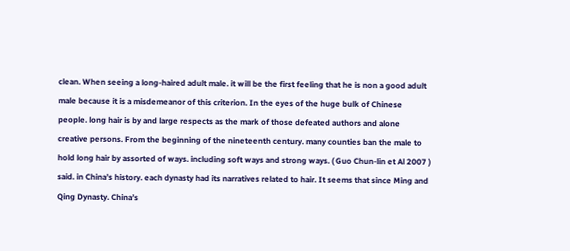clean. When seeing a long-haired adult male. it will be the first feeling that he is non a good adult male because it is a misdemeanor of this criterion. In the eyes of the huge bulk of Chinese people. long hair is by and large respects as the mark of those defeated authors and alone creative persons. From the beginning of the nineteenth century. many counties ban the male to hold long hair by assorted of ways. including soft ways and strong ways. ( Guo Chun-lin et Al 2007 ) said. in China’s history. each dynasty had its narratives related to hair. It seems that since Ming and Qing Dynasty. China’s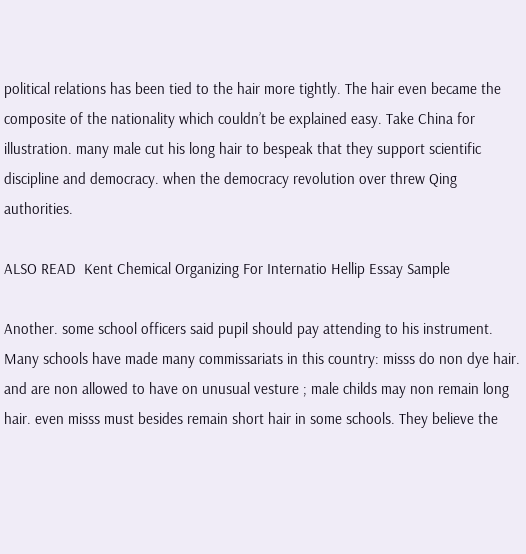political relations has been tied to the hair more tightly. The hair even became the composite of the nationality which couldn’t be explained easy. Take China for illustration. many male cut his long hair to bespeak that they support scientific discipline and democracy. when the democracy revolution over threw Qing authorities.

ALSO READ  Kent Chemical Organizing For Internatio Hellip Essay Sample

Another. some school officers said pupil should pay attending to his instrument. Many schools have made many commissariats in this country: misss do non dye hair. and are non allowed to have on unusual vesture ; male childs may non remain long hair. even misss must besides remain short hair in some schools. They believe the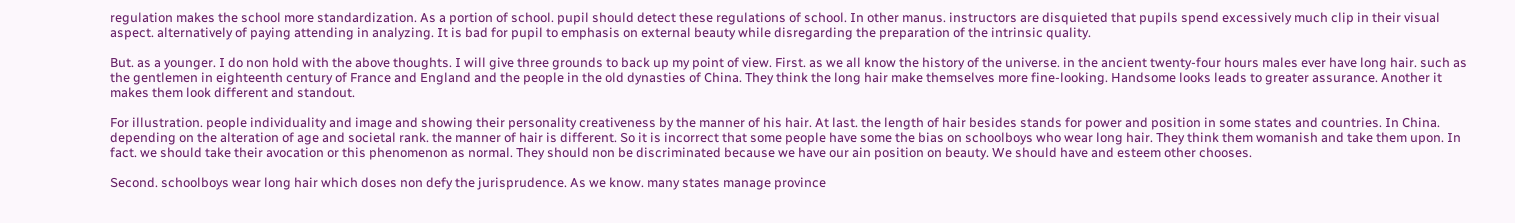regulation makes the school more standardization. As a portion of school. pupil should detect these regulations of school. In other manus. instructors are disquieted that pupils spend excessively much clip in their visual aspect. alternatively of paying attending in analyzing. It is bad for pupil to emphasis on external beauty while disregarding the preparation of the intrinsic quality.

But. as a younger. I do non hold with the above thoughts. I will give three grounds to back up my point of view. First. as we all know the history of the universe. in the ancient twenty-four hours males ever have long hair. such as the gentlemen in eighteenth century of France and England and the people in the old dynasties of China. They think the long hair make themselves more fine-looking. Handsome looks leads to greater assurance. Another it makes them look different and standout.

For illustration. people individuality and image and showing their personality creativeness by the manner of his hair. At last. the length of hair besides stands for power and position in some states and countries. In China. depending on the alteration of age and societal rank. the manner of hair is different. So it is incorrect that some people have some the bias on schoolboys who wear long hair. They think them womanish and take them upon. In fact. we should take their avocation or this phenomenon as normal. They should non be discriminated because we have our ain position on beauty. We should have and esteem other chooses.

Second. schoolboys wear long hair which doses non defy the jurisprudence. As we know. many states manage province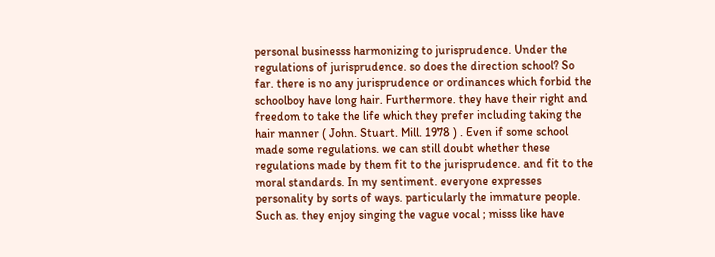personal businesss harmonizing to jurisprudence. Under the regulations of jurisprudence. so does the direction school? So far. there is no any jurisprudence or ordinances which forbid the schoolboy have long hair. Furthermore. they have their right and freedom to take the life which they prefer including taking the hair manner ( John. Stuart. Mill. 1978 ) . Even if some school made some regulations. we can still doubt whether these regulations made by them fit to the jurisprudence. and fit to the moral standards. In my sentiment. everyone expresses personality by sorts of ways. particularly the immature people. Such as. they enjoy singing the vague vocal ; misss like have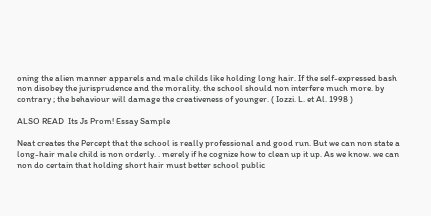oning the alien manner apparels and male childs like holding long hair. If the self-expressed bash non disobey the jurisprudence and the morality. the school should non interfere much more. by contrary ; the behaviour will damage the creativeness of younger. ( Iozzi. L. et Al. 1998 )

ALSO READ  Its Js Prom! Essay Sample

Neat creates the Percept that the school is really professional and good run. But we can non state a long-hair male child is non orderly. . merely if he cognize how to clean up it up. As we know. we can non do certain that holding short hair must better school public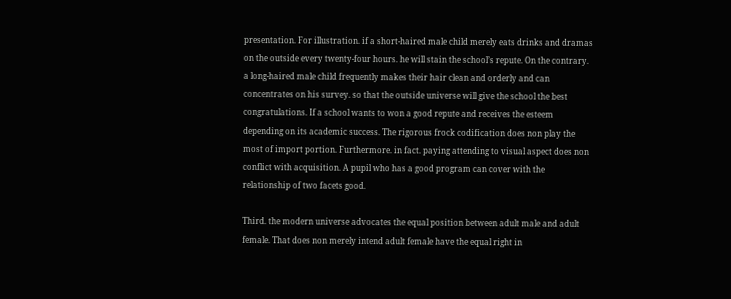presentation. For illustration. if a short-haired male child merely eats drinks and dramas on the outside every twenty-four hours. he will stain the school’s repute. On the contrary. a long-haired male child frequently makes their hair clean and orderly and can concentrates on his survey. so that the outside universe will give the school the best congratulations. If a school wants to won a good repute and receives the esteem depending on its academic success. The rigorous frock codification does non play the most of import portion. Furthermore. in fact. paying attending to visual aspect does non conflict with acquisition. A pupil who has a good program can cover with the relationship of two facets good.

Third. the modern universe advocates the equal position between adult male and adult female. That does non merely intend adult female have the equal right in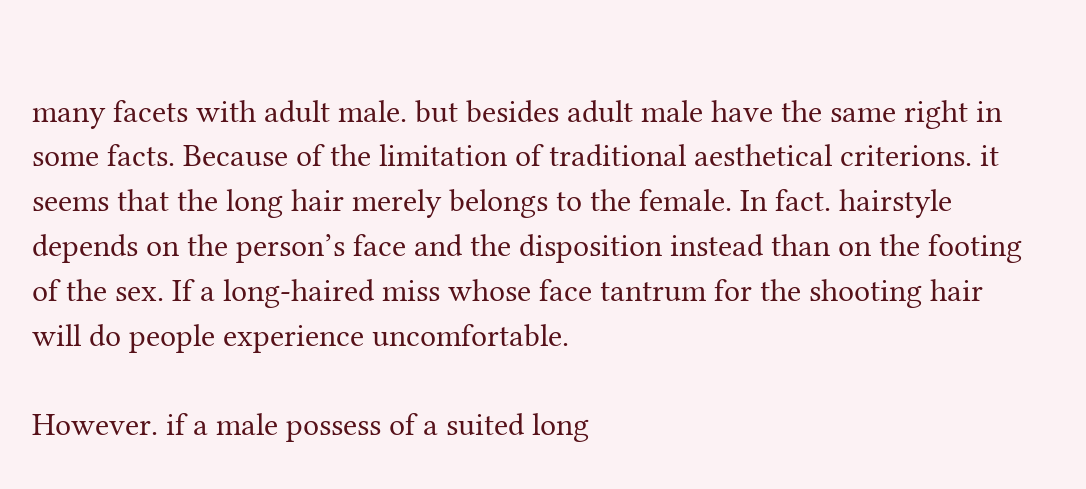many facets with adult male. but besides adult male have the same right in some facts. Because of the limitation of traditional aesthetical criterions. it seems that the long hair merely belongs to the female. In fact. hairstyle depends on the person’s face and the disposition instead than on the footing of the sex. If a long-haired miss whose face tantrum for the shooting hair will do people experience uncomfortable.

However. if a male possess of a suited long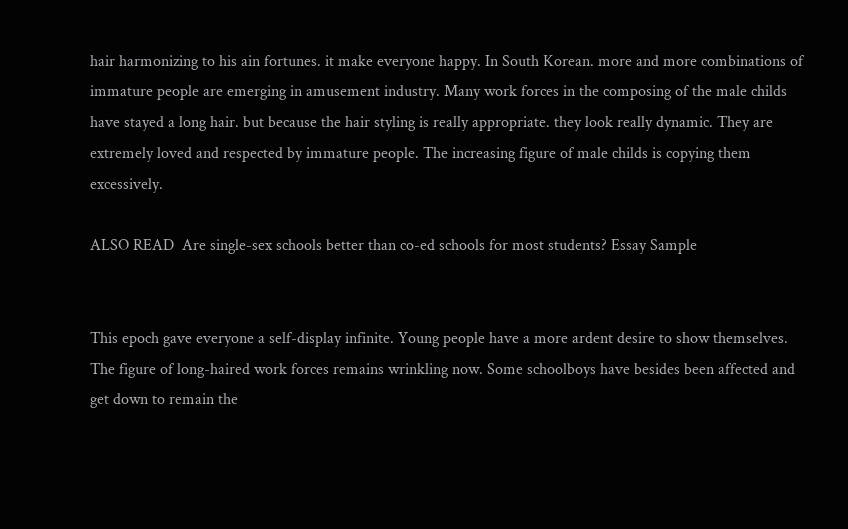hair harmonizing to his ain fortunes. it make everyone happy. In South Korean. more and more combinations of immature people are emerging in amusement industry. Many work forces in the composing of the male childs have stayed a long hair. but because the hair styling is really appropriate. they look really dynamic. They are extremely loved and respected by immature people. The increasing figure of male childs is copying them excessively.

ALSO READ  Are single-sex schools better than co-ed schools for most students? Essay Sample


This epoch gave everyone a self-display infinite. Young people have a more ardent desire to show themselves. The figure of long-haired work forces remains wrinkling now. Some schoolboys have besides been affected and get down to remain the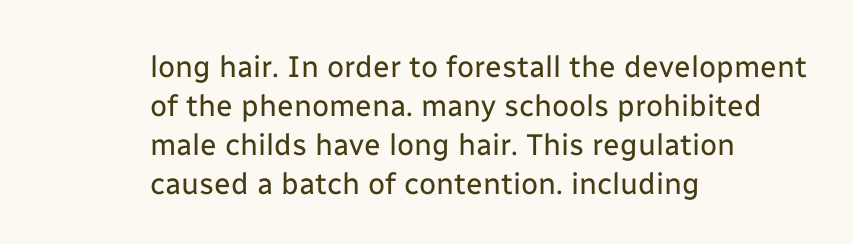long hair. In order to forestall the development of the phenomena. many schools prohibited male childs have long hair. This regulation caused a batch of contention. including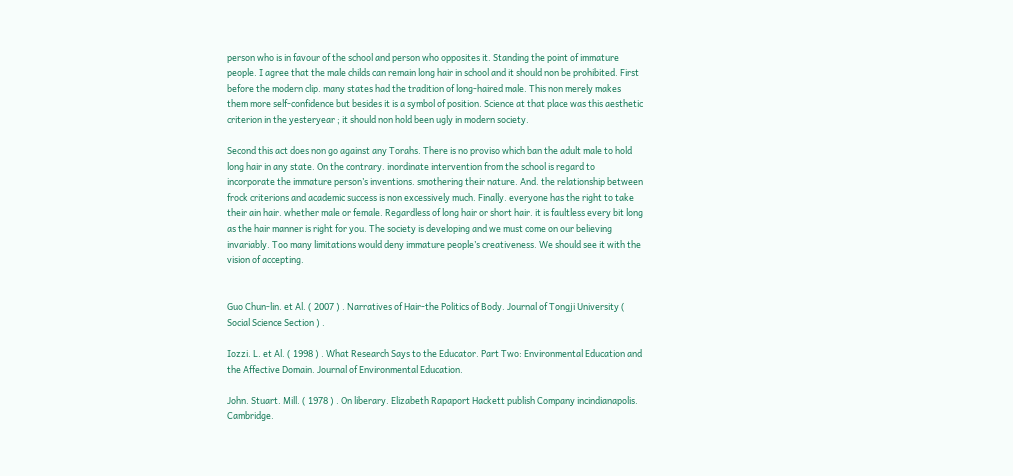person who is in favour of the school and person who opposites it. Standing the point of immature people. I agree that the male childs can remain long hair in school and it should non be prohibited. First before the modern clip. many states had the tradition of long-haired male. This non merely makes them more self-confidence but besides it is a symbol of position. Science at that place was this aesthetic criterion in the yesteryear ; it should non hold been ugly in modern society.

Second this act does non go against any Torahs. There is no proviso which ban the adult male to hold long hair in any state. On the contrary. inordinate intervention from the school is regard to incorporate the immature person’s inventions. smothering their nature. And. the relationship between frock criterions and academic success is non excessively much. Finally. everyone has the right to take their ain hair. whether male or female. Regardless of long hair or short hair. it is faultless every bit long as the hair manner is right for you. The society is developing and we must come on our believing invariably. Too many limitations would deny immature people’s creativeness. We should see it with the vision of accepting.


Guo Chun-lin. et Al. ( 2007 ) . Narratives of Hair-the Politics of Body. Journal of Tongji University ( Social Science Section ) .

Iozzi. L. et Al. ( 1998 ) . What Research Says to the Educator. Part Two: Environmental Education and the Affective Domain. Journal of Environmental Education.

John. Stuart. Mill. ( 1978 ) . On liberary. Elizabeth Rapaport Hackett publish Company incindianapolis. Cambridge.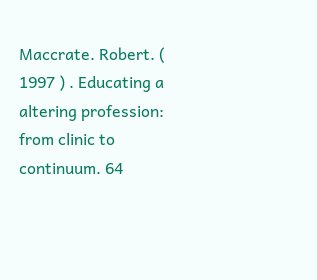Maccrate. Robert. ( 1997 ) . Educating a altering profession: from clinic to continuum. 64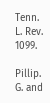Tenn. L. Rev. 1099.

Pillip. G. and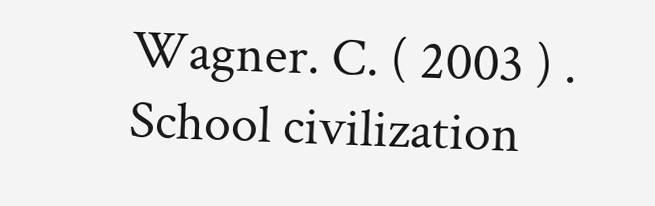Wagner. C. ( 2003 ) . School civilization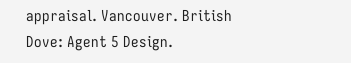appraisal. Vancouver. British Dove: Agent 5 Design.